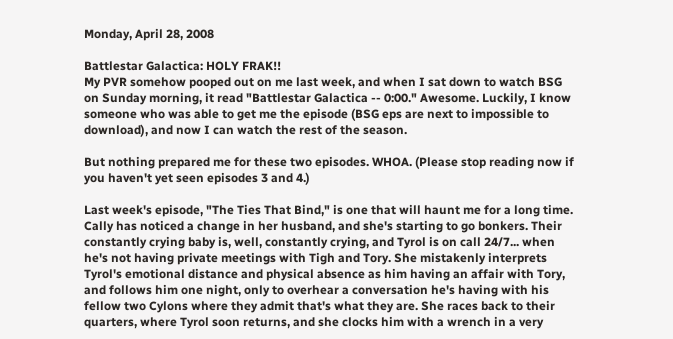Monday, April 28, 2008

Battlestar Galactica: HOLY FRAK!!
My PVR somehow pooped out on me last week, and when I sat down to watch BSG on Sunday morning, it read "Battlestar Galactica -- 0:00." Awesome. Luckily, I know someone who was able to get me the episode (BSG eps are next to impossible to download), and now I can watch the rest of the season.

But nothing prepared me for these two episodes. WHOA. (Please stop reading now if you haven't yet seen episodes 3 and 4.)

Last week's episode, "The Ties That Bind," is one that will haunt me for a long time. Cally has noticed a change in her husband, and she's starting to go bonkers. Their constantly crying baby is, well, constantly crying, and Tyrol is on call 24/7... when he's not having private meetings with Tigh and Tory. She mistakenly interprets Tyrol's emotional distance and physical absence as him having an affair with Tory, and follows him one night, only to overhear a conversation he's having with his fellow two Cylons where they admit that's what they are. She races back to their quarters, where Tyrol soon returns, and she clocks him with a wrench in a very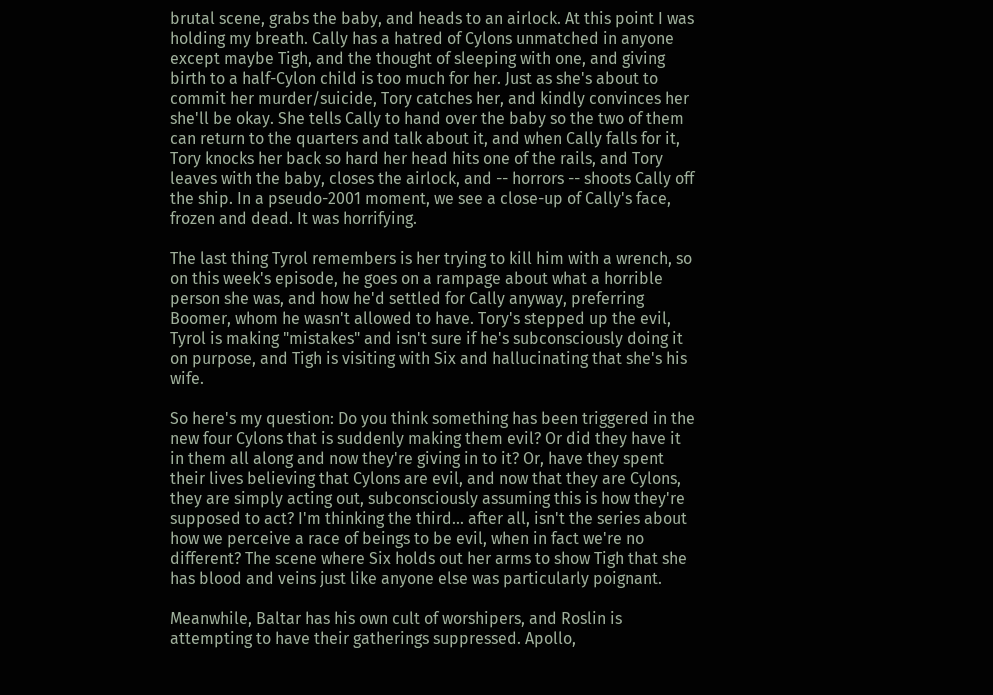brutal scene, grabs the baby, and heads to an airlock. At this point I was holding my breath. Cally has a hatred of Cylons unmatched in anyone except maybe Tigh, and the thought of sleeping with one, and giving birth to a half-Cylon child is too much for her. Just as she's about to commit her murder/suicide, Tory catches her, and kindly convinces her she'll be okay. She tells Cally to hand over the baby so the two of them can return to the quarters and talk about it, and when Cally falls for it, Tory knocks her back so hard her head hits one of the rails, and Tory leaves with the baby, closes the airlock, and -- horrors -- shoots Cally off the ship. In a pseudo-2001 moment, we see a close-up of Cally's face, frozen and dead. It was horrifying.

The last thing Tyrol remembers is her trying to kill him with a wrench, so on this week's episode, he goes on a rampage about what a horrible person she was, and how he'd settled for Cally anyway, preferring Boomer, whom he wasn't allowed to have. Tory's stepped up the evil, Tyrol is making "mistakes" and isn't sure if he's subconsciously doing it on purpose, and Tigh is visiting with Six and hallucinating that she's his wife.

So here's my question: Do you think something has been triggered in the new four Cylons that is suddenly making them evil? Or did they have it in them all along and now they're giving in to it? Or, have they spent their lives believing that Cylons are evil, and now that they are Cylons, they are simply acting out, subconsciously assuming this is how they're supposed to act? I'm thinking the third... after all, isn't the series about how we perceive a race of beings to be evil, when in fact we're no different? The scene where Six holds out her arms to show Tigh that she has blood and veins just like anyone else was particularly poignant.

Meanwhile, Baltar has his own cult of worshipers, and Roslin is attempting to have their gatherings suppressed. Apollo,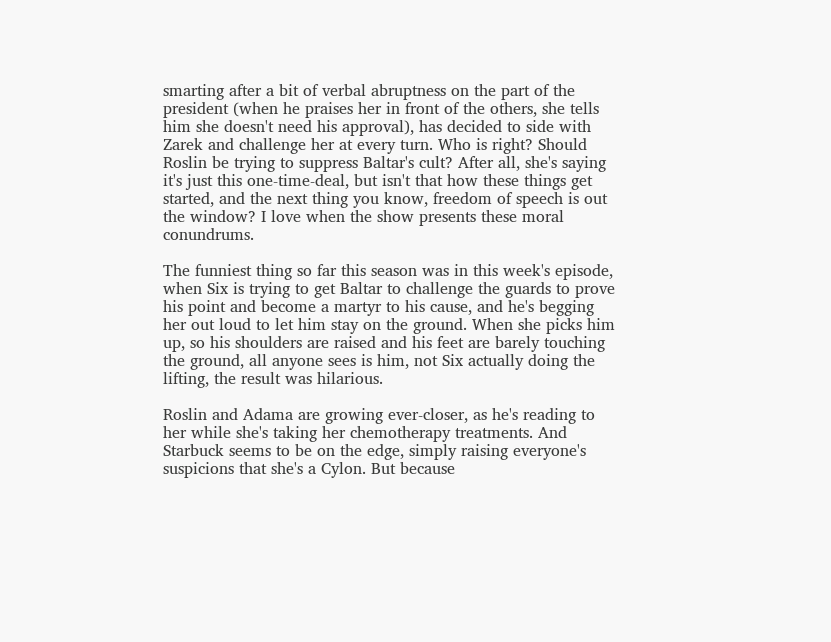smarting after a bit of verbal abruptness on the part of the president (when he praises her in front of the others, she tells him she doesn't need his approval), has decided to side with Zarek and challenge her at every turn. Who is right? Should Roslin be trying to suppress Baltar's cult? After all, she's saying it's just this one-time-deal, but isn't that how these things get started, and the next thing you know, freedom of speech is out the window? I love when the show presents these moral conundrums.

The funniest thing so far this season was in this week's episode, when Six is trying to get Baltar to challenge the guards to prove his point and become a martyr to his cause, and he's begging her out loud to let him stay on the ground. When she picks him up, so his shoulders are raised and his feet are barely touching the ground, all anyone sees is him, not Six actually doing the lifting, the result was hilarious.

Roslin and Adama are growing ever-closer, as he's reading to her while she's taking her chemotherapy treatments. And Starbuck seems to be on the edge, simply raising everyone's suspicions that she's a Cylon. But because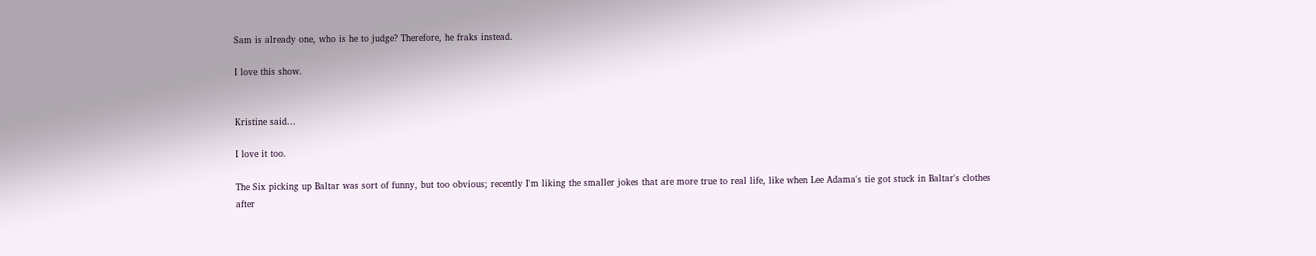Sam is already one, who is he to judge? Therefore, he fraks instead.

I love this show.


Kristine said...

I love it too.

The Six picking up Baltar was sort of funny, but too obvious; recently I'm liking the smaller jokes that are more true to real life, like when Lee Adama's tie got stuck in Baltar's clothes after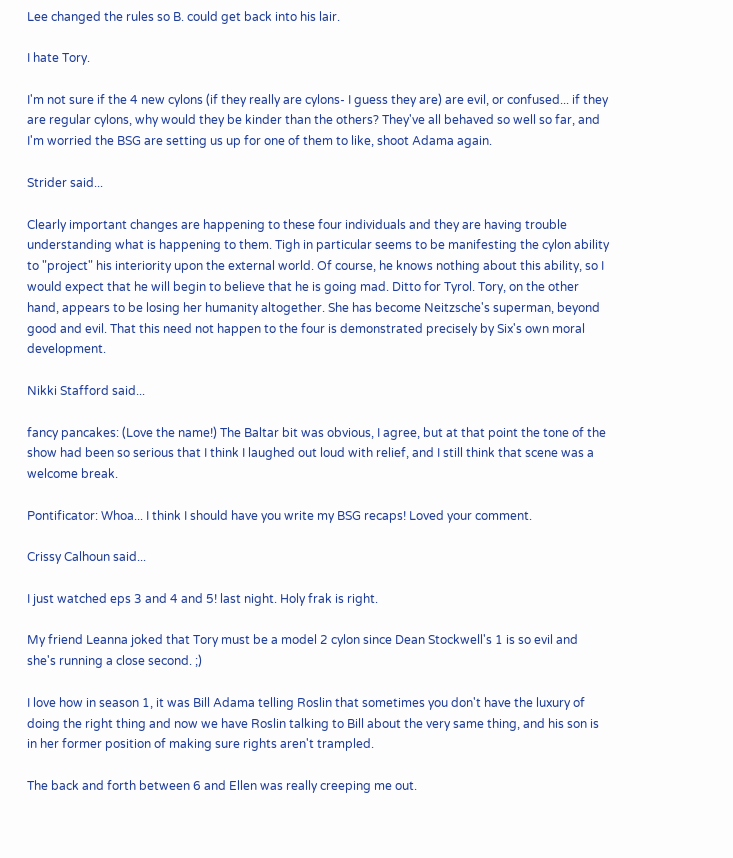Lee changed the rules so B. could get back into his lair.

I hate Tory.

I'm not sure if the 4 new cylons (if they really are cylons- I guess they are) are evil, or confused... if they are regular cylons, why would they be kinder than the others? They've all behaved so well so far, and I'm worried the BSG are setting us up for one of them to like, shoot Adama again.

Strider said...

Clearly important changes are happening to these four individuals and they are having trouble understanding what is happening to them. Tigh in particular seems to be manifesting the cylon ability to "project" his interiority upon the external world. Of course, he knows nothing about this ability, so I would expect that he will begin to believe that he is going mad. Ditto for Tyrol. Tory, on the other hand, appears to be losing her humanity altogether. She has become Neitzsche's superman, beyond good and evil. That this need not happen to the four is demonstrated precisely by Six's own moral development.

Nikki Stafford said...

fancy pancakes: (Love the name!) The Baltar bit was obvious, I agree, but at that point the tone of the show had been so serious that I think I laughed out loud with relief, and I still think that scene was a welcome break.

Pontificator: Whoa... I think I should have you write my BSG recaps! Loved your comment.

Crissy Calhoun said...

I just watched eps 3 and 4 and 5! last night. Holy frak is right.

My friend Leanna joked that Tory must be a model 2 cylon since Dean Stockwell's 1 is so evil and she's running a close second. ;)

I love how in season 1, it was Bill Adama telling Roslin that sometimes you don't have the luxury of doing the right thing and now we have Roslin talking to Bill about the very same thing, and his son is in her former position of making sure rights aren't trampled.

The back and forth between 6 and Ellen was really creeping me out.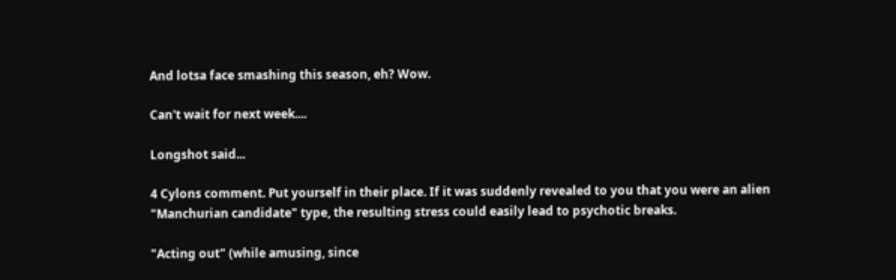And lotsa face smashing this season, eh? Wow.

Can't wait for next week....

Longshot said...

4 Cylons comment. Put yourself in their place. If it was suddenly revealed to you that you were an alien "Manchurian candidate" type, the resulting stress could easily lead to psychotic breaks.

"Acting out" (while amusing, since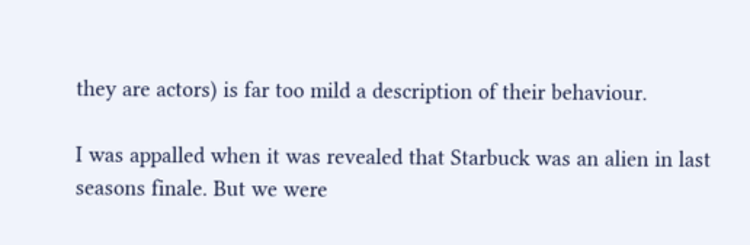they are actors) is far too mild a description of their behaviour.

I was appalled when it was revealed that Starbuck was an alien in last seasons finale. But we were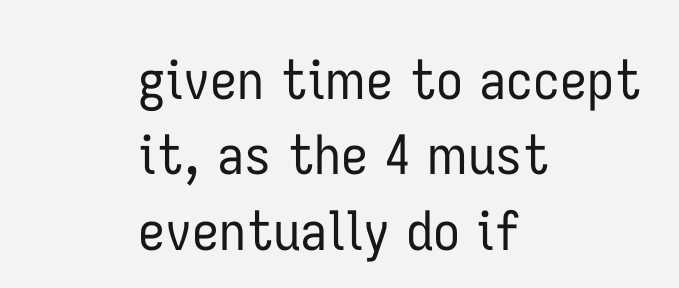given time to accept it, as the 4 must eventually do if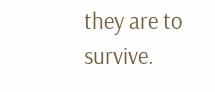they are to survive.